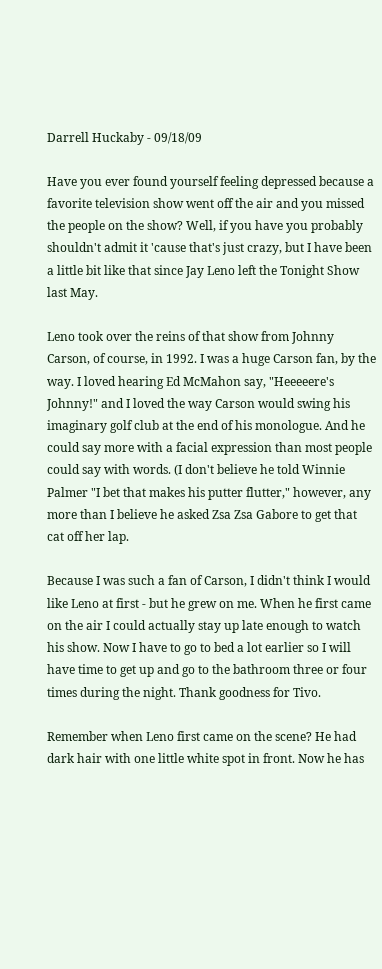Darrell Huckaby - 09/18/09

Have you ever found yourself feeling depressed because a favorite television show went off the air and you missed the people on the show? Well, if you have you probably shouldn't admit it 'cause that's just crazy, but I have been a little bit like that since Jay Leno left the Tonight Show last May.

Leno took over the reins of that show from Johnny Carson, of course, in 1992. I was a huge Carson fan, by the way. I loved hearing Ed McMahon say, "Heeeeere's Johnny!" and I loved the way Carson would swing his imaginary golf club at the end of his monologue. And he could say more with a facial expression than most people could say with words. (I don't believe he told Winnie Palmer "I bet that makes his putter flutter," however, any more than I believe he asked Zsa Zsa Gabore to get that cat off her lap.

Because I was such a fan of Carson, I didn't think I would like Leno at first - but he grew on me. When he first came on the air I could actually stay up late enough to watch his show. Now I have to go to bed a lot earlier so I will have time to get up and go to the bathroom three or four times during the night. Thank goodness for Tivo.

Remember when Leno first came on the scene? He had dark hair with one little white spot in front. Now he has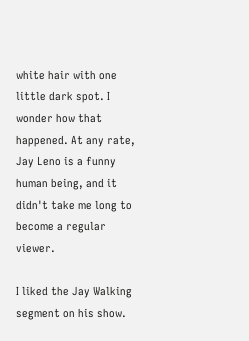white hair with one little dark spot. I wonder how that happened. At any rate, Jay Leno is a funny human being, and it didn't take me long to become a regular viewer.

I liked the Jay Walking segment on his show.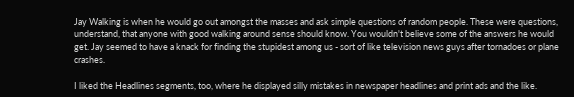Jay Walking is when he would go out amongst the masses and ask simple questions of random people. These were questions, understand, that anyone with good walking around sense should know. You wouldn't believe some of the answers he would get. Jay seemed to have a knack for finding the stupidest among us - sort of like television news guys after tornadoes or plane crashes.

I liked the Headlines segments, too, where he displayed silly mistakes in newspaper headlines and print ads and the like.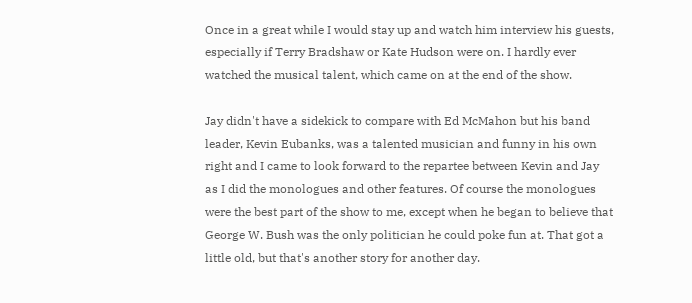Once in a great while I would stay up and watch him interview his guests, especially if Terry Bradshaw or Kate Hudson were on. I hardly ever watched the musical talent, which came on at the end of the show.

Jay didn't have a sidekick to compare with Ed McMahon but his band leader, Kevin Eubanks, was a talented musician and funny in his own right and I came to look forward to the repartee between Kevin and Jay as I did the monologues and other features. Of course the monologues were the best part of the show to me, except when he began to believe that George W. Bush was the only politician he could poke fun at. That got a little old, but that's another story for another day.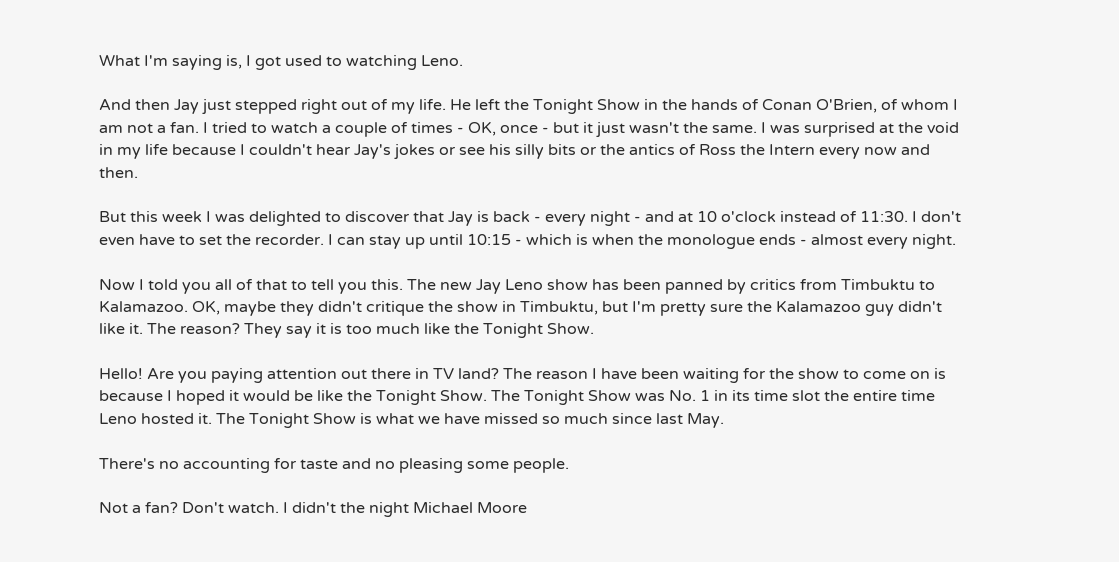What I'm saying is, I got used to watching Leno.

And then Jay just stepped right out of my life. He left the Tonight Show in the hands of Conan O'Brien, of whom I am not a fan. I tried to watch a couple of times - OK, once - but it just wasn't the same. I was surprised at the void in my life because I couldn't hear Jay's jokes or see his silly bits or the antics of Ross the Intern every now and then.

But this week I was delighted to discover that Jay is back - every night - and at 10 o'clock instead of 11:30. I don't even have to set the recorder. I can stay up until 10:15 - which is when the monologue ends - almost every night.

Now I told you all of that to tell you this. The new Jay Leno show has been panned by critics from Timbuktu to Kalamazoo. OK, maybe they didn't critique the show in Timbuktu, but I'm pretty sure the Kalamazoo guy didn't like it. The reason? They say it is too much like the Tonight Show.

Hello! Are you paying attention out there in TV land? The reason I have been waiting for the show to come on is because I hoped it would be like the Tonight Show. The Tonight Show was No. 1 in its time slot the entire time Leno hosted it. The Tonight Show is what we have missed so much since last May.

There's no accounting for taste and no pleasing some people.

Not a fan? Don't watch. I didn't the night Michael Moore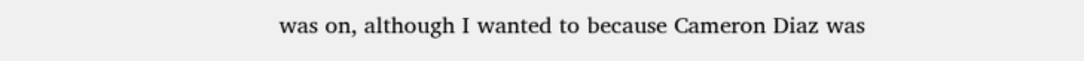was on, although I wanted to because Cameron Diaz was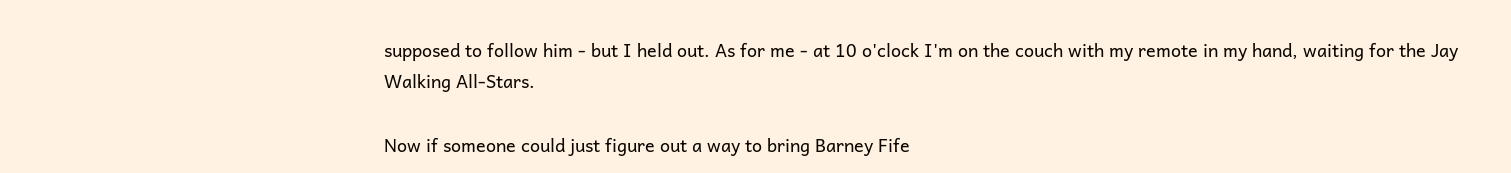supposed to follow him - but I held out. As for me - at 10 o'clock I'm on the couch with my remote in my hand, waiting for the Jay Walking All-Stars.

Now if someone could just figure out a way to bring Barney Fife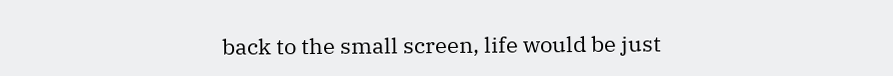back to the small screen, life would be just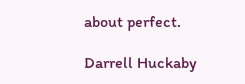about perfect.

Darrell Huckaby